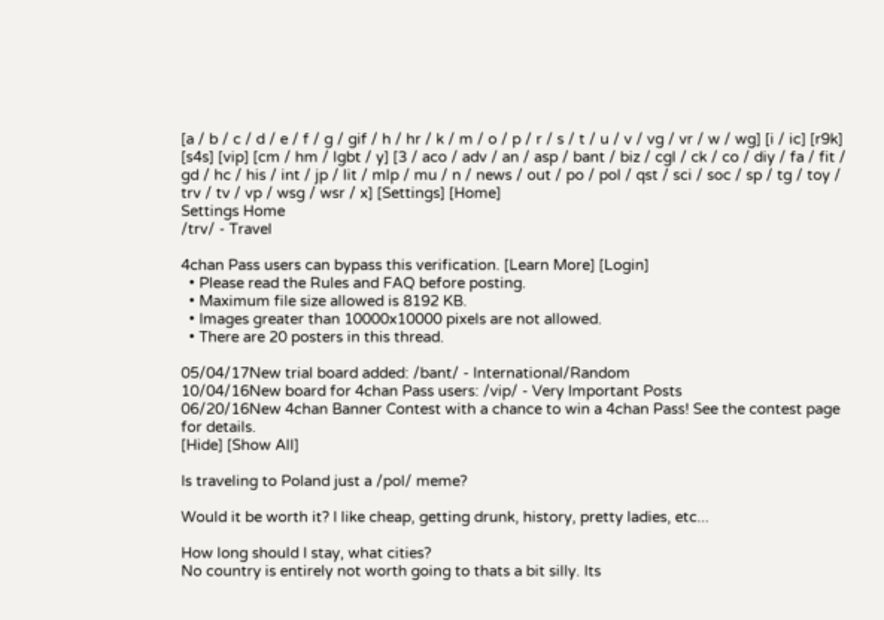[a / b / c / d / e / f / g / gif / h / hr / k / m / o / p / r / s / t / u / v / vg / vr / w / wg] [i / ic] [r9k] [s4s] [vip] [cm / hm / lgbt / y] [3 / aco / adv / an / asp / bant / biz / cgl / ck / co / diy / fa / fit / gd / hc / his / int / jp / lit / mlp / mu / n / news / out / po / pol / qst / sci / soc / sp / tg / toy / trv / tv / vp / wsg / wsr / x] [Settings] [Home]
Settings Home
/trv/ - Travel

4chan Pass users can bypass this verification. [Learn More] [Login]
  • Please read the Rules and FAQ before posting.
  • Maximum file size allowed is 8192 KB.
  • Images greater than 10000x10000 pixels are not allowed.
  • There are 20 posters in this thread.

05/04/17New trial board added: /bant/ - International/Random
10/04/16New board for 4chan Pass users: /vip/ - Very Important Posts
06/20/16New 4chan Banner Contest with a chance to win a 4chan Pass! See the contest page for details.
[Hide] [Show All]

Is traveling to Poland just a /pol/ meme?

Would it be worth it? I like cheap, getting drunk, history, pretty ladies, etc...

How long should I stay, what cities?
No country is entirely not worth going to thats a bit silly. Its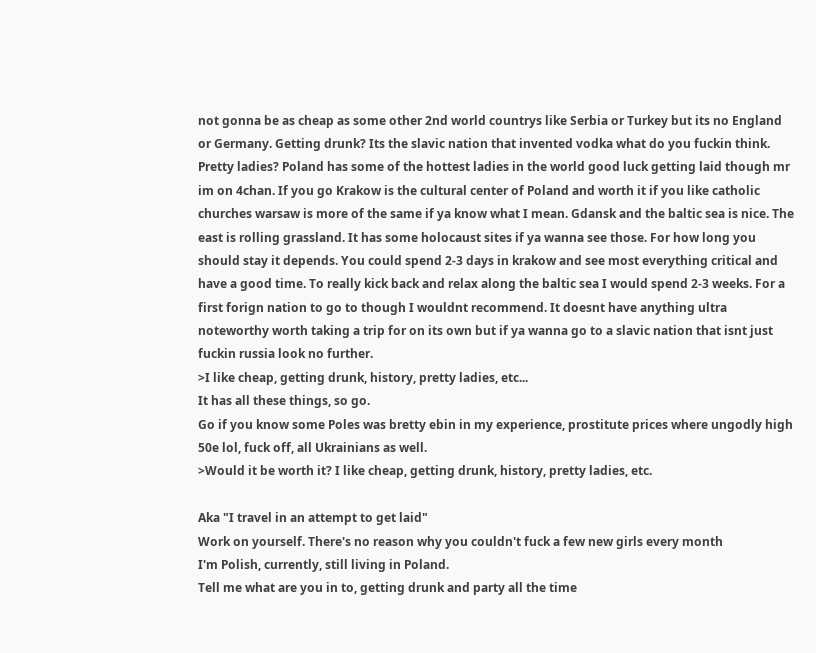not gonna be as cheap as some other 2nd world countrys like Serbia or Turkey but its no England or Germany. Getting drunk? Its the slavic nation that invented vodka what do you fuckin think. Pretty ladies? Poland has some of the hottest ladies in the world good luck getting laid though mr im on 4chan. If you go Krakow is the cultural center of Poland and worth it if you like catholic churches warsaw is more of the same if ya know what I mean. Gdansk and the baltic sea is nice. The east is rolling grassland. It has some holocaust sites if ya wanna see those. For how long you should stay it depends. You could spend 2-3 days in krakow and see most everything critical and have a good time. To really kick back and relax along the baltic sea I would spend 2-3 weeks. For a first forign nation to go to though I wouldnt recommend. It doesnt have anything ultra noteworthy worth taking a trip for on its own but if ya wanna go to a slavic nation that isnt just fuckin russia look no further.
>I like cheap, getting drunk, history, pretty ladies, etc...
It has all these things, so go.
Go if you know some Poles was bretty ebin in my experience, prostitute prices where ungodly high 50e lol, fuck off, all Ukrainians as well.
>Would it be worth it? I like cheap, getting drunk, history, pretty ladies, etc.

Aka "I travel in an attempt to get laid"
Work on yourself. There's no reason why you couldn't fuck a few new girls every month
I'm Polish, currently, still living in Poland.
Tell me what are you in to, getting drunk and party all the time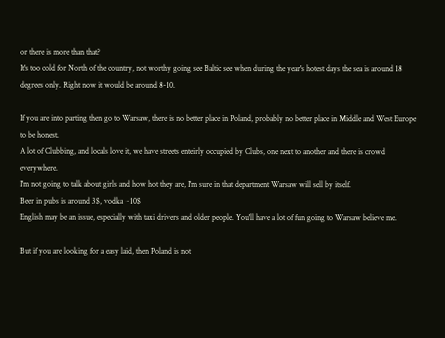or there is more than that?
It's too cold for North of the country, not worthy going see Baltic see when during the year's hotest days the sea is around 18 degrees only. Right now it would be around 8-10.

If you are into parting then go to Warsaw, there is no better place in Poland, probably no better place in Middle and West Europe to be honest.
A lot of Clubbing, and locals love it, we have streets enteirly occupied by Clubs, one next to another and there is crowd everywhere.
I'm not going to talk about girls and how hot they are, I'm sure in that department Warsaw will sell by itself.
Beer in pubs is around 3$, vodka ~10$
English may be an issue, especially with taxi drivers and older people. You'll have a lot of fun going to Warsaw believe me.

But if you are looking for a easy laid, then Poland is not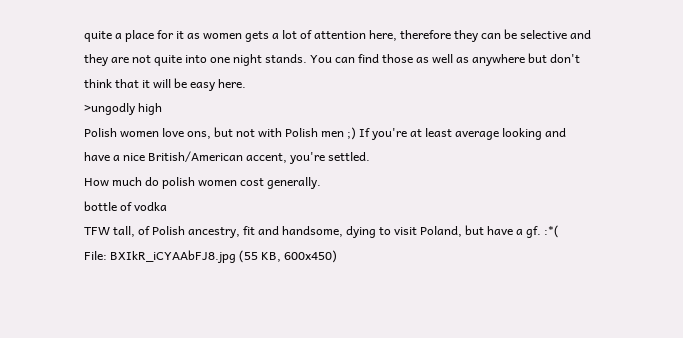quite a place for it as women gets a lot of attention here, therefore they can be selective and they are not quite into one night stands. You can find those as well as anywhere but don't think that it will be easy here.
>ungodly high
Polish women love ons, but not with Polish men ;) If you're at least average looking and have a nice British/American accent, you're settled.
How much do polish women cost generally.
bottle of vodka
TFW tall, of Polish ancestry, fit and handsome, dying to visit Poland, but have a gf. :*(
File: BXIkR_iCYAAbFJ8.jpg (55 KB, 600x450)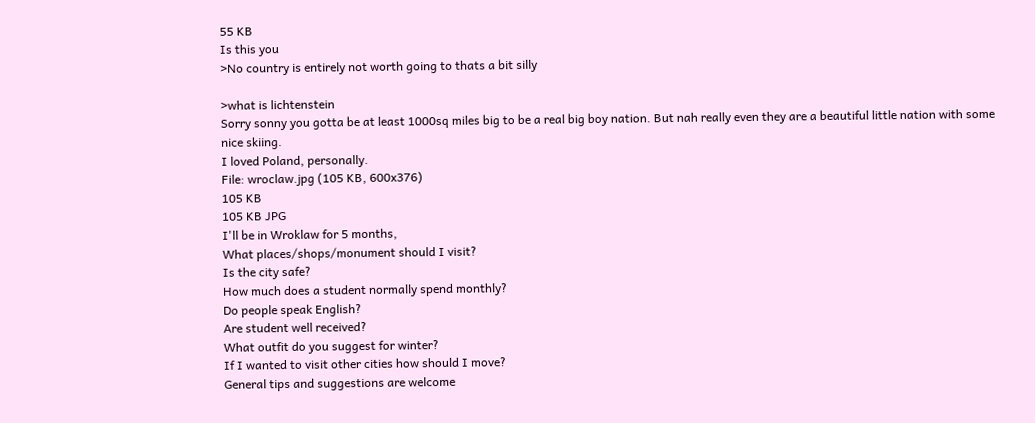55 KB
Is this you
>No country is entirely not worth going to thats a bit silly

>what is lichtenstein
Sorry sonny you gotta be at least 1000sq miles big to be a real big boy nation. But nah really even they are a beautiful little nation with some nice skiing.
I loved Poland, personally.
File: wroclaw.jpg (105 KB, 600x376)
105 KB
105 KB JPG
I'll be in Wroklaw for 5 months,
What places/shops/monument should I visit?
Is the city safe?
How much does a student normally spend monthly?
Do people speak English?
Are student well received?
What outfit do you suggest for winter?
If I wanted to visit other cities how should I move?
General tips and suggestions are welcome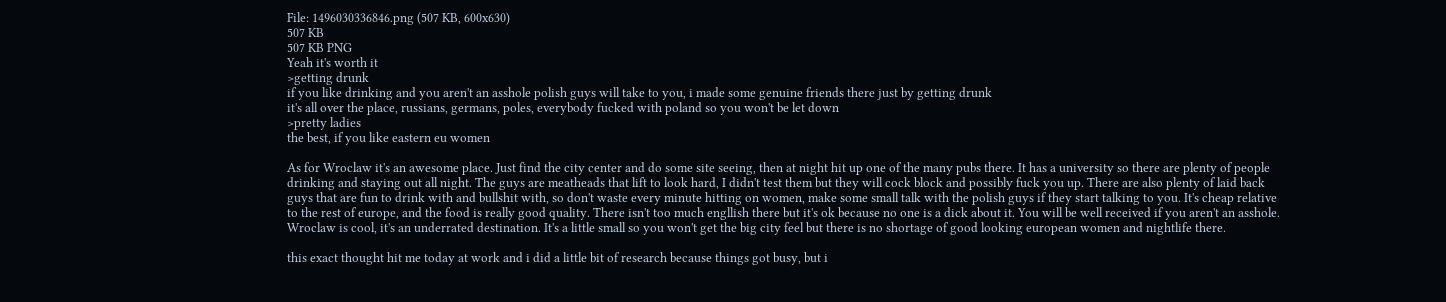File: 1496030336846.png (507 KB, 600x630)
507 KB
507 KB PNG
Yeah it's worth it
>getting drunk
if you like drinking and you aren't an asshole polish guys will take to you, i made some genuine friends there just by getting drunk
it's all over the place, russians, germans, poles, everybody fucked with poland so you won't be let down
>pretty ladies
the best, if you like eastern eu women

As for Wroclaw it's an awesome place. Just find the city center and do some site seeing, then at night hit up one of the many pubs there. It has a university so there are plenty of people drinking and staying out all night. The guys are meatheads that lift to look hard, I didn't test them but they will cock block and possibly fuck you up. There are also plenty of laid back guys that are fun to drink with and bullshit with, so don't waste every minute hitting on women, make some small talk with the polish guys if they start talking to you. It's cheap relative to the rest of europe, and the food is really good quality. There isn't too much engllish there but it's ok because no one is a dick about it. You will be well received if you aren't an asshole. Wroclaw is cool, it's an underrated destination. It's a little small so you won't get the big city feel but there is no shortage of good looking european women and nightlife there.

this exact thought hit me today at work and i did a little bit of research because things got busy, but i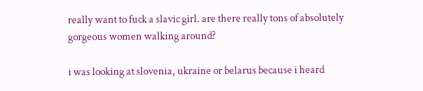really want to fuck a slavic girl. are there really tons of absolutely gorgeous women walking around?

i was looking at slovenia, ukraine or belarus because i heard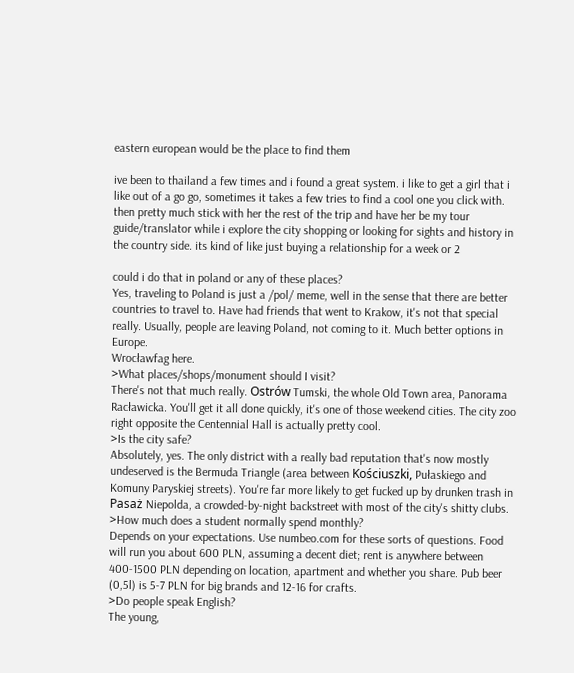eastern european would be the place to find them

ive been to thailand a few times and i found a great system. i like to get a girl that i like out of a go go, sometimes it takes a few tries to find a cool one you click with. then pretty much stick with her the rest of the trip and have her be my tour guide/translator while i explore the city shopping or looking for sights and history in the country side. its kind of like just buying a relationship for a week or 2

could i do that in poland or any of these places?
Yes, traveling to Poland is just a /pol/ meme, well in the sense that there are better countries to travel to. Have had friends that went to Krakow, it's not that special really. Usually, people are leaving Poland, not coming to it. Much better options in Europe.
Wrocławfag here.
>What places/shops/monument should I visit?
There's not that much really. Ostrów Tumski, the whole Old Town area, Panorama Racławicka. You'll get it all done quickly, it's one of those weekend cities. The city zoo right opposite the Centennial Hall is actually pretty cool.
>Is the city safe?
Absolutely, yes. The only district with a really bad reputation that's now mostly undeserved is the Bermuda Triangle (area between Kościuszki, Pułaskiego and Komuny Paryskiej streets). You're far more likely to get fucked up by drunken trash in Pasaż Niepolda, a crowded-by-night backstreet with most of the city's shitty clubs.
>How much does a student normally spend monthly?
Depends on your expectations. Use numbeo.com for these sorts of questions. Food will run you about 600 PLN, assuming a decent diet; rent is anywhere between 400-1500 PLN depending on location, apartment and whether you share. Pub beer (0,5l) is 5-7 PLN for big brands and 12-16 for crafts.
>Do people speak English?
The young,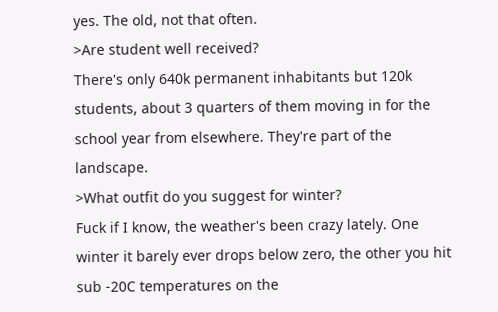yes. The old, not that often.
>Are student well received?
There's only 640k permanent inhabitants but 120k students, about 3 quarters of them moving in for the school year from elsewhere. They're part of the landscape.
>What outfit do you suggest for winter?
Fuck if I know, the weather's been crazy lately. One winter it barely ever drops below zero, the other you hit sub -20C temperatures on the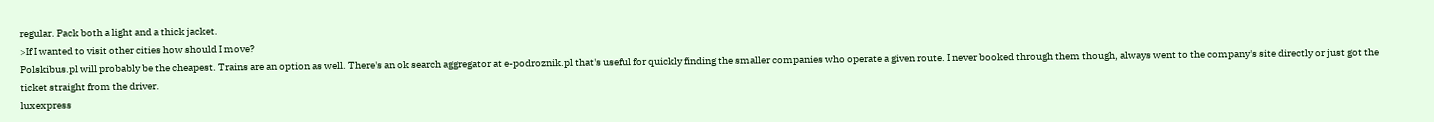regular. Pack both a light and a thick jacket.
>If I wanted to visit other cities how should I move?
Polskibus.pl will probably be the cheapest. Trains are an option as well. There's an ok search aggregator at e-podroznik.pl that's useful for quickly finding the smaller companies who operate a given route. I never booked through them though, always went to the company's site directly or just got the ticket straight from the driver.
luxexpress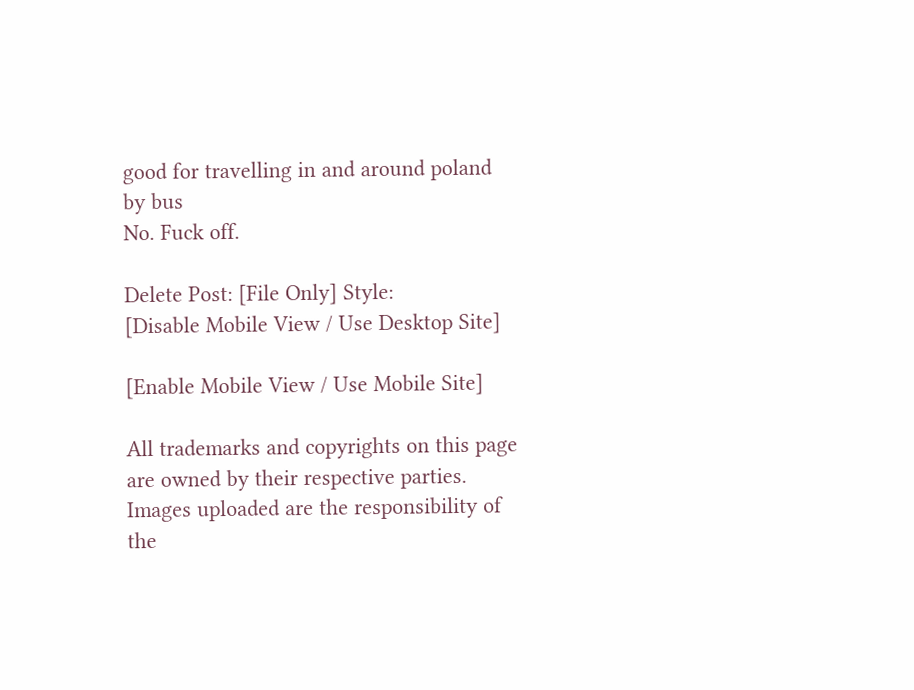good for travelling in and around poland by bus
No. Fuck off.

Delete Post: [File Only] Style:
[Disable Mobile View / Use Desktop Site]

[Enable Mobile View / Use Mobile Site]

All trademarks and copyrights on this page are owned by their respective parties. Images uploaded are the responsibility of the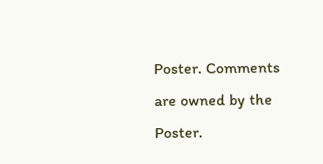Poster. Comments are owned by the Poster.